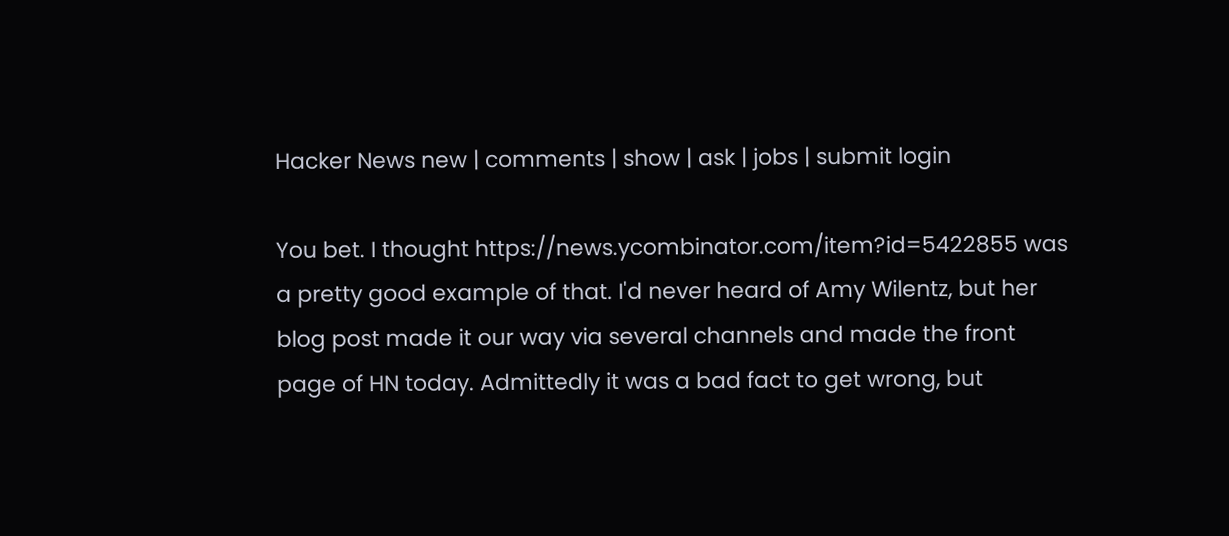Hacker News new | comments | show | ask | jobs | submit login

You bet. I thought https://news.ycombinator.com/item?id=5422855 was a pretty good example of that. I'd never heard of Amy Wilentz, but her blog post made it our way via several channels and made the front page of HN today. Admittedly it was a bad fact to get wrong, but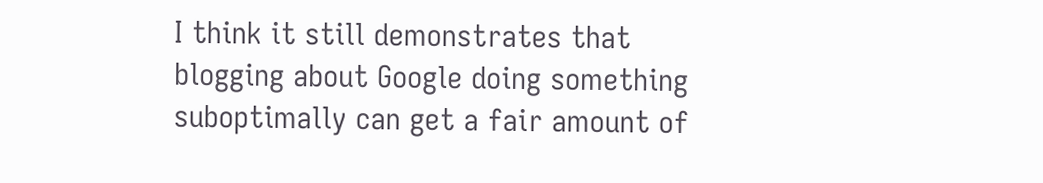I think it still demonstrates that blogging about Google doing something suboptimally can get a fair amount of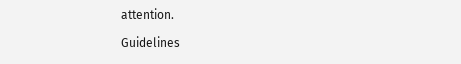attention.

Guidelines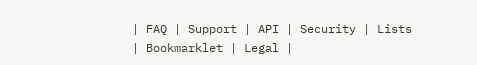| FAQ | Support | API | Security | Lists | Bookmarklet | Legal |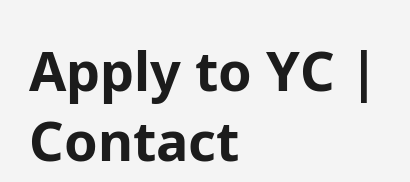Apply to YC | Contact